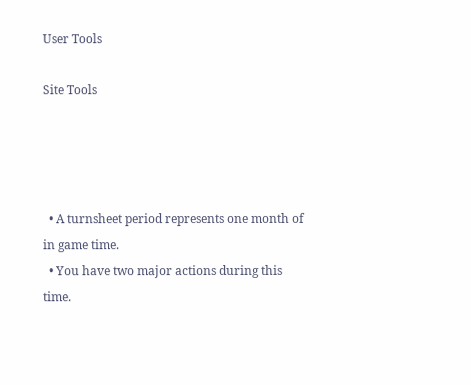User Tools

Site Tools




  • A turnsheet period represents one month of in game time.
  • You have two major actions during this time.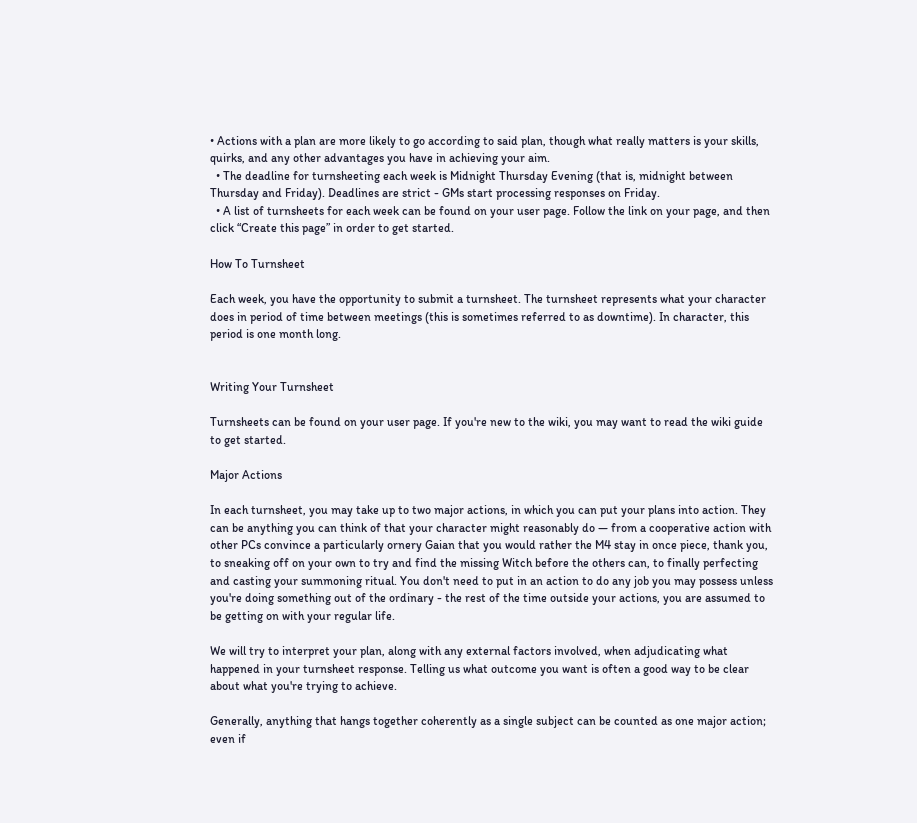• Actions with a plan are more likely to go according to said plan, though what really matters is your skills, quirks, and any other advantages you have in achieving your aim.
  • The deadline for turnsheeting each week is Midnight Thursday Evening (that is, midnight between Thursday and Friday). Deadlines are strict - GMs start processing responses on Friday.
  • A list of turnsheets for each week can be found on your user page. Follow the link on your page, and then click “Create this page” in order to get started.

How To Turnsheet

Each week, you have the opportunity to submit a turnsheet. The turnsheet represents what your character does in period of time between meetings (this is sometimes referred to as downtime). In character, this period is one month long.


Writing Your Turnsheet

Turnsheets can be found on your user page. If you're new to the wiki, you may want to read the wiki guide to get started.

Major Actions

In each turnsheet, you may take up to two major actions, in which you can put your plans into action. They can be anything you can think of that your character might reasonably do — from a cooperative action with other PCs convince a particularly ornery Gaian that you would rather the M4 stay in once piece, thank you, to sneaking off on your own to try and find the missing Witch before the others can, to finally perfecting and casting your summoning ritual. You don't need to put in an action to do any job you may possess unless you're doing something out of the ordinary - the rest of the time outside your actions, you are assumed to be getting on with your regular life.

We will try to interpret your plan, along with any external factors involved, when adjudicating what happened in your turnsheet response. Telling us what outcome you want is often a good way to be clear about what you're trying to achieve.

Generally, anything that hangs together coherently as a single subject can be counted as one major action; even if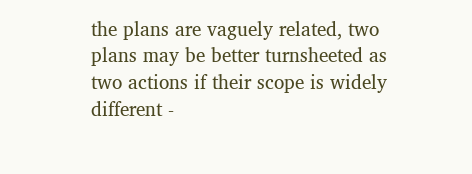the plans are vaguely related, two plans may be better turnsheeted as two actions if their scope is widely different -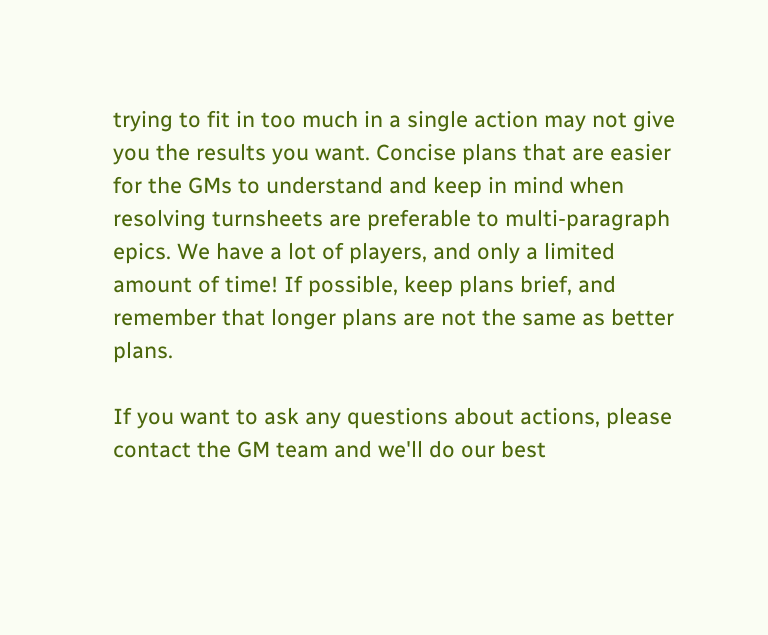trying to fit in too much in a single action may not give you the results you want. Concise plans that are easier for the GMs to understand and keep in mind when resolving turnsheets are preferable to multi-paragraph epics. We have a lot of players, and only a limited amount of time! If possible, keep plans brief, and remember that longer plans are not the same as better plans.

If you want to ask any questions about actions, please contact the GM team and we'll do our best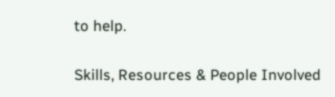to help.

Skills, Resources & People Involved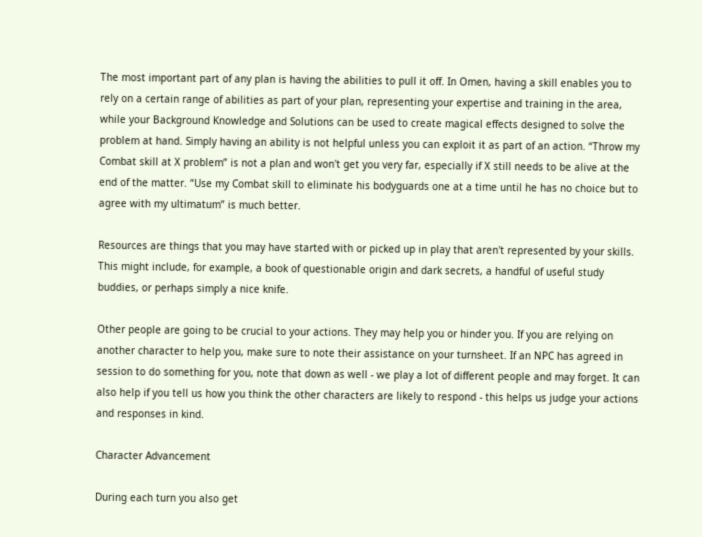The most important part of any plan is having the abilities to pull it off. In Omen, having a skill enables you to rely on a certain range of abilities as part of your plan, representing your expertise and training in the area, while your Background Knowledge and Solutions can be used to create magical effects designed to solve the problem at hand. Simply having an ability is not helpful unless you can exploit it as part of an action. “Throw my Combat skill at X problem” is not a plan and won't get you very far, especially if X still needs to be alive at the end of the matter. “Use my Combat skill to eliminate his bodyguards one at a time until he has no choice but to agree with my ultimatum” is much better.

Resources are things that you may have started with or picked up in play that aren't represented by your skills. This might include, for example, a book of questionable origin and dark secrets, a handful of useful study buddies, or perhaps simply a nice knife.

Other people are going to be crucial to your actions. They may help you or hinder you. If you are relying on another character to help you, make sure to note their assistance on your turnsheet. If an NPC has agreed in session to do something for you, note that down as well - we play a lot of different people and may forget. It can also help if you tell us how you think the other characters are likely to respond - this helps us judge your actions and responses in kind.

Character Advancement

During each turn you also get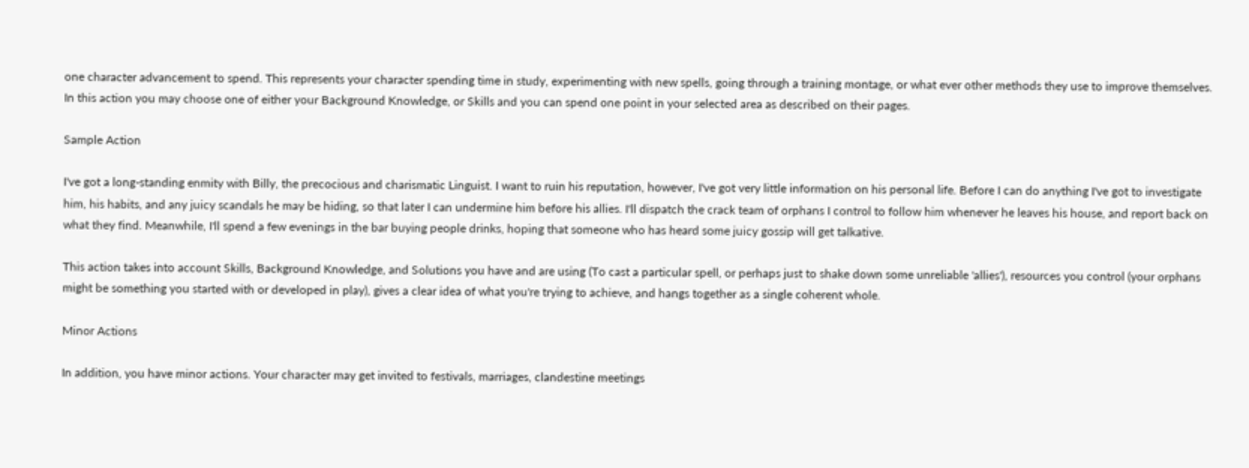one character advancement to spend. This represents your character spending time in study, experimenting with new spells, going through a training montage, or what ever other methods they use to improve themselves. In this action you may choose one of either your Background Knowledge, or Skills and you can spend one point in your selected area as described on their pages.

Sample Action

I've got a long-standing enmity with Billy, the precocious and charismatic Linguist. I want to ruin his reputation, however, I've got very little information on his personal life. Before I can do anything I've got to investigate him, his habits, and any juicy scandals he may be hiding, so that later I can undermine him before his allies. I'll dispatch the crack team of orphans I control to follow him whenever he leaves his house, and report back on what they find. Meanwhile, I'll spend a few evenings in the bar buying people drinks, hoping that someone who has heard some juicy gossip will get talkative.

This action takes into account Skills, Background Knowledge, and Solutions you have and are using (To cast a particular spell, or perhaps just to shake down some unreliable 'allies'), resources you control (your orphans might be something you started with or developed in play), gives a clear idea of what you're trying to achieve, and hangs together as a single coherent whole.

Minor Actions

In addition, you have minor actions. Your character may get invited to festivals, marriages, clandestine meetings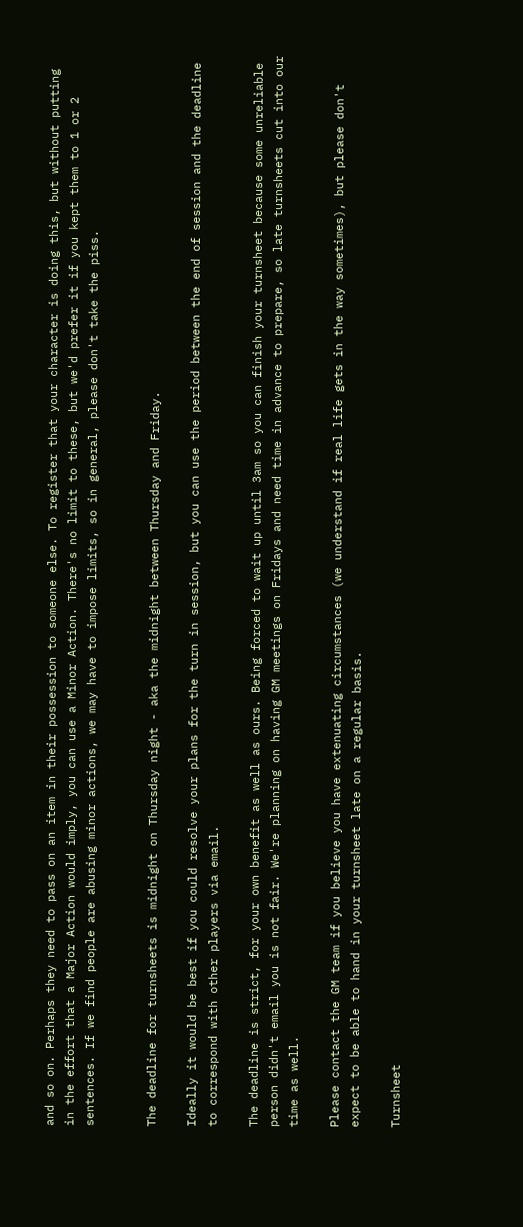and so on. Perhaps they need to pass on an item in their possession to someone else. To register that your character is doing this, but without putting in the effort that a Major Action would imply, you can use a Minor Action. There's no limit to these, but we'd prefer it if you kept them to 1 or 2 sentences. If we find people are abusing minor actions, we may have to impose limits, so in general, please don't take the piss.


The deadline for turnsheets is midnight on Thursday night - aka the midnight between Thursday and Friday.

Ideally it would be best if you could resolve your plans for the turn in session, but you can use the period between the end of session and the deadline to correspond with other players via email.

The deadline is strict, for your own benefit as well as ours. Being forced to wait up until 3am so you can finish your turnsheet because some unreliable person didn't email you is not fair. We're planning on having GM meetings on Fridays and need time in advance to prepare, so late turnsheets cut into our time as well.

Please contact the GM team if you believe you have extenuating circumstances (we understand if real life gets in the way sometimes), but please don't expect to be able to hand in your turnsheet late on a regular basis.

Turnsheet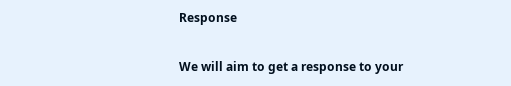Response

We will aim to get a response to your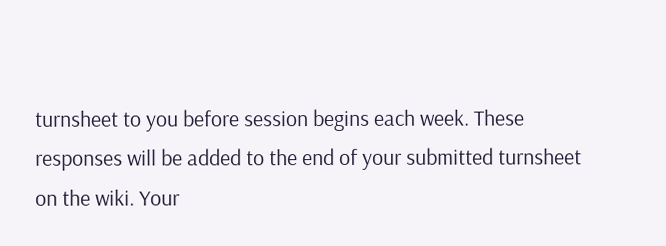turnsheet to you before session begins each week. These responses will be added to the end of your submitted turnsheet on the wiki. Your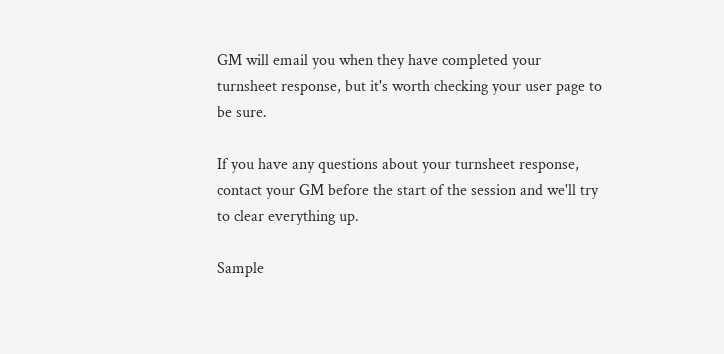GM will email you when they have completed your turnsheet response, but it's worth checking your user page to be sure.

If you have any questions about your turnsheet response, contact your GM before the start of the session and we'll try to clear everything up.

Sample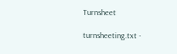Turnsheet

turnsheeting.txt ·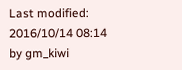Last modified: 2016/10/14 08:14 by gm_kiwi